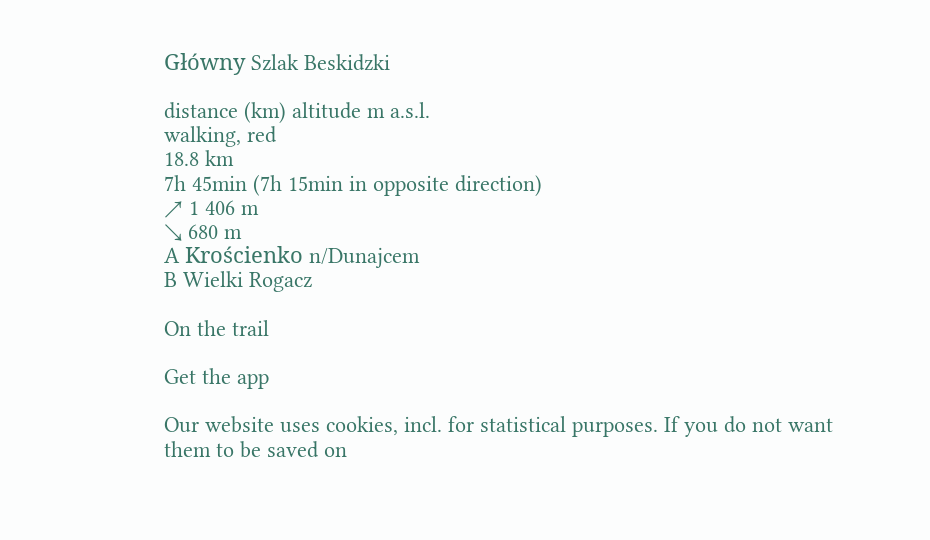Główny Szlak Beskidzki

distance (km) altitude m a.s.l.
walking, red
18.8 km
7h 45min (7h 15min in opposite direction)
↗ 1 406 m
↘ 680 m
A Krościenko n/Dunajcem
B Wielki Rogacz

On the trail

Get the app

Our website uses cookies, incl. for statistical purposes. If you do not want them to be saved on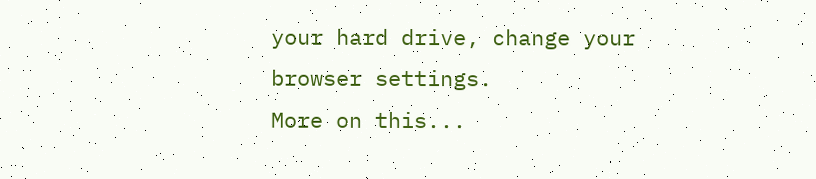your hard drive, change your browser settings.
More on this...